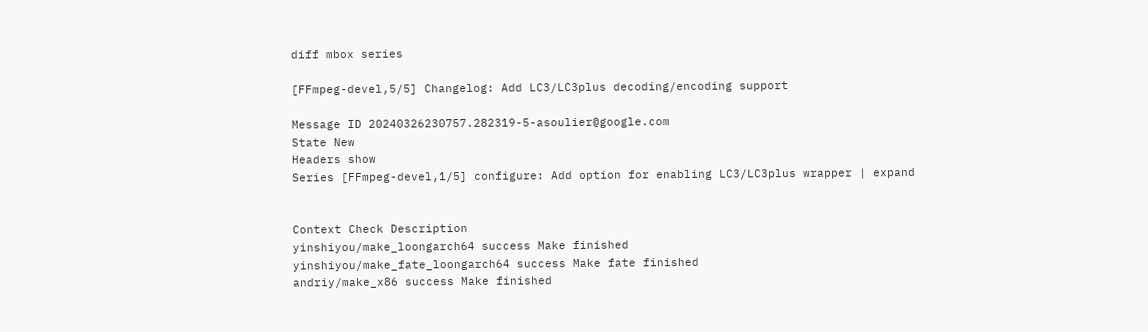diff mbox series

[FFmpeg-devel,5/5] Changelog: Add LC3/LC3plus decoding/encoding support

Message ID 20240326230757.282319-5-asoulier@google.com
State New
Headers show
Series [FFmpeg-devel,1/5] configure: Add option for enabling LC3/LC3plus wrapper | expand


Context Check Description
yinshiyou/make_loongarch64 success Make finished
yinshiyou/make_fate_loongarch64 success Make fate finished
andriy/make_x86 success Make finished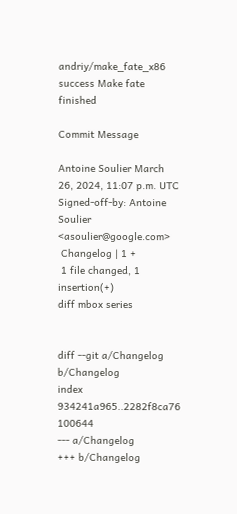andriy/make_fate_x86 success Make fate finished

Commit Message

Antoine Soulier March 26, 2024, 11:07 p.m. UTC
Signed-off-by: Antoine Soulier <asoulier@google.com>
 Changelog | 1 +
 1 file changed, 1 insertion(+)
diff mbox series


diff --git a/Changelog b/Changelog
index 934241a965..2282f8ca76 100644
--- a/Changelog
+++ b/Changelog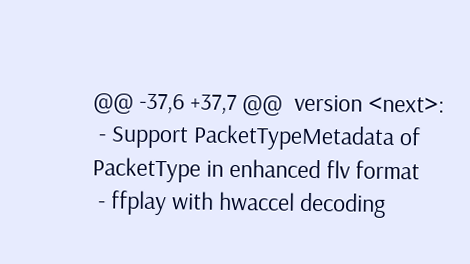@@ -37,6 +37,7 @@  version <next>:
 - Support PacketTypeMetadata of PacketType in enhanced flv format
 - ffplay with hwaccel decoding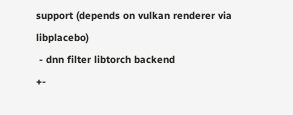support (depends on vulkan renderer via libplacebo)
 - dnn filter libtorch backend
+-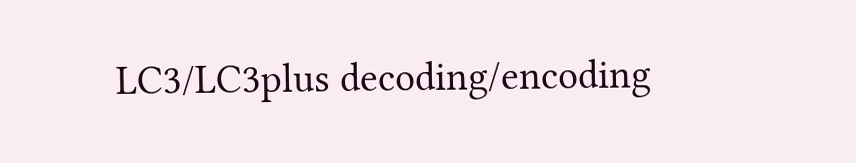LC3/LC3plus decoding/encoding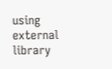using external library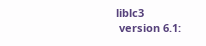liblc3
 version 6.1: